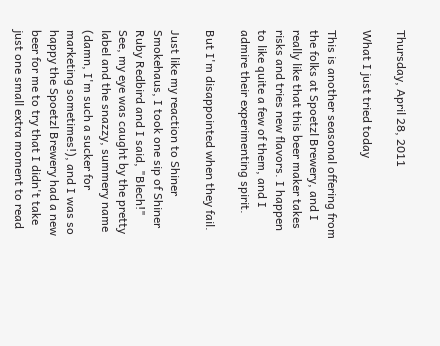Thursday, April 28, 2011

What I just tried today

This is another seasonal offering from the folks at Spoetzl Brewery, and I really like that this beer maker takes risks and tries new flavors. I happen to like quite a few of them, and I admire their experimenting spirit.

But I'm disappointed when they fail.

Just like my reaction to Shiner Smokehaus, I took one sip of Shiner Ruby Redbird and I said, "Blech!" See, my eye was caught by the pretty label and the snazzy, summery name (damn, I'm such a sucker for marketing sometimes!), and I was so happy the Spoetzl Brewery had a new beer for me to try that I didn't take just one small extra moment to read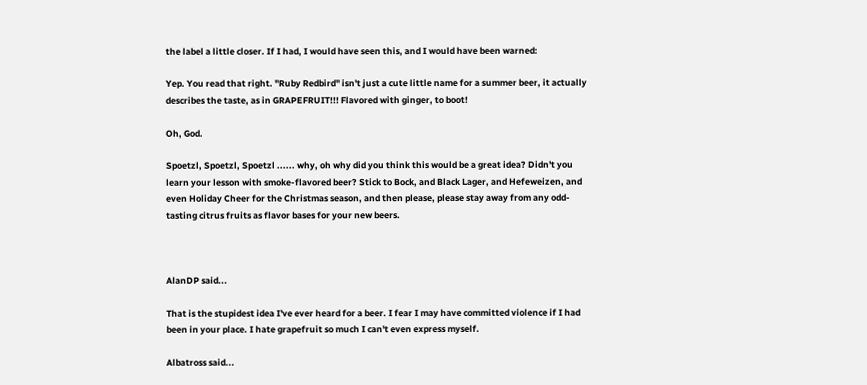the label a little closer. If I had, I would have seen this, and I would have been warned:

Yep. You read that right. "Ruby Redbird" isn't just a cute little name for a summer beer, it actually describes the taste, as in GRAPEFRUIT!!! Flavored with ginger, to boot!

Oh, God.

Spoetzl, Spoetzl, Spoetzl ...... why, oh why did you think this would be a great idea? Didn't you learn your lesson with smoke-flavored beer? Stick to Bock, and Black Lager, and Hefeweizen, and even Holiday Cheer for the Christmas season, and then please, please stay away from any odd-tasting citrus fruits as flavor bases for your new beers.



AlanDP said...

That is the stupidest idea I've ever heard for a beer. I fear I may have committed violence if I had been in your place. I hate grapefruit so much I can't even express myself.

Albatross said...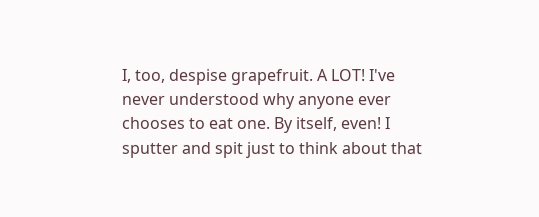I, too, despise grapefruit. A LOT! I've never understood why anyone ever chooses to eat one. By itself, even! I sputter and spit just to think about that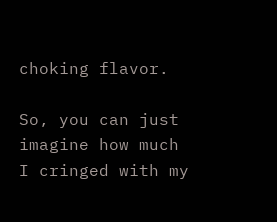choking flavor.

So, you can just imagine how much I cringed with my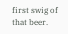first swig of that beer.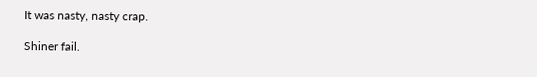It was nasty, nasty crap.

Shiner fail.